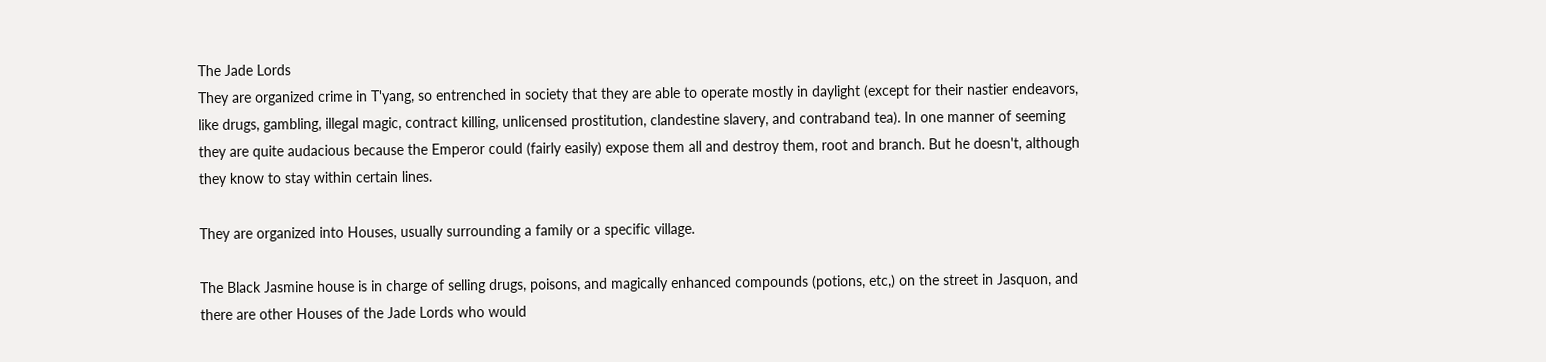The Jade Lords
They are organized crime in T'yang, so entrenched in society that they are able to operate mostly in daylight (except for their nastier endeavors, like drugs, gambling, illegal magic, contract killing, unlicensed prostitution, clandestine slavery, and contraband tea). In one manner of seeming they are quite audacious because the Emperor could (fairly easily) expose them all and destroy them, root and branch. But he doesn't, although they know to stay within certain lines.

They are organized into Houses, usually surrounding a family or a specific village.

The Black Jasmine house is in charge of selling drugs, poisons, and magically enhanced compounds (potions, etc,) on the street in Jasquon, and there are other Houses of the Jade Lords who would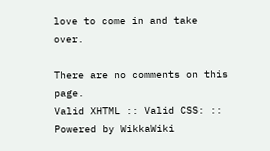love to come in and take over.

There are no comments on this page.
Valid XHTML :: Valid CSS: :: Powered by WikkaWiki